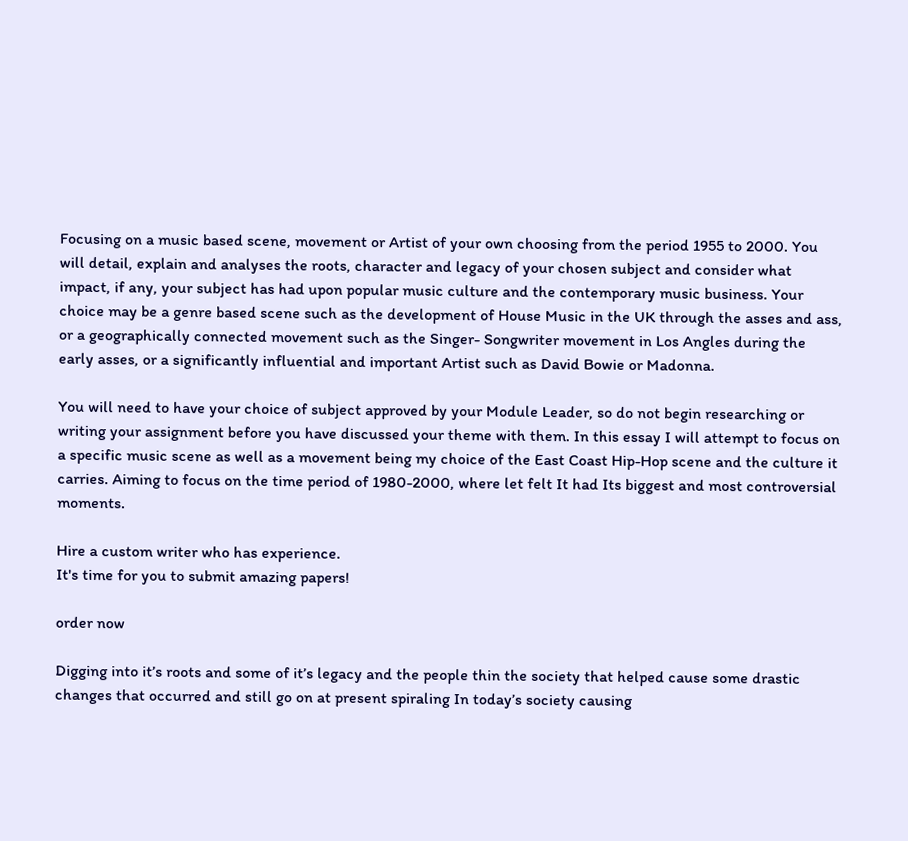Focusing on a music based scene, movement or Artist of your own choosing from the period 1955 to 2000. You will detail, explain and analyses the roots, character and legacy of your chosen subject and consider what impact, if any, your subject has had upon popular music culture and the contemporary music business. Your choice may be a genre based scene such as the development of House Music in the UK through the asses and ass, or a geographically connected movement such as the Singer- Songwriter movement in Los Angles during the early asses, or a significantly influential and important Artist such as David Bowie or Madonna.

You will need to have your choice of subject approved by your Module Leader, so do not begin researching or writing your assignment before you have discussed your theme with them. In this essay I will attempt to focus on a specific music scene as well as a movement being my choice of the East Coast Hip-Hop scene and the culture it carries. Aiming to focus on the time period of 1980-2000, where let felt It had Its biggest and most controversial moments.

Hire a custom writer who has experience.
It's time for you to submit amazing papers!

order now

Digging into it’s roots and some of it’s legacy and the people thin the society that helped cause some drastic changes that occurred and still go on at present spiraling In today’s society causing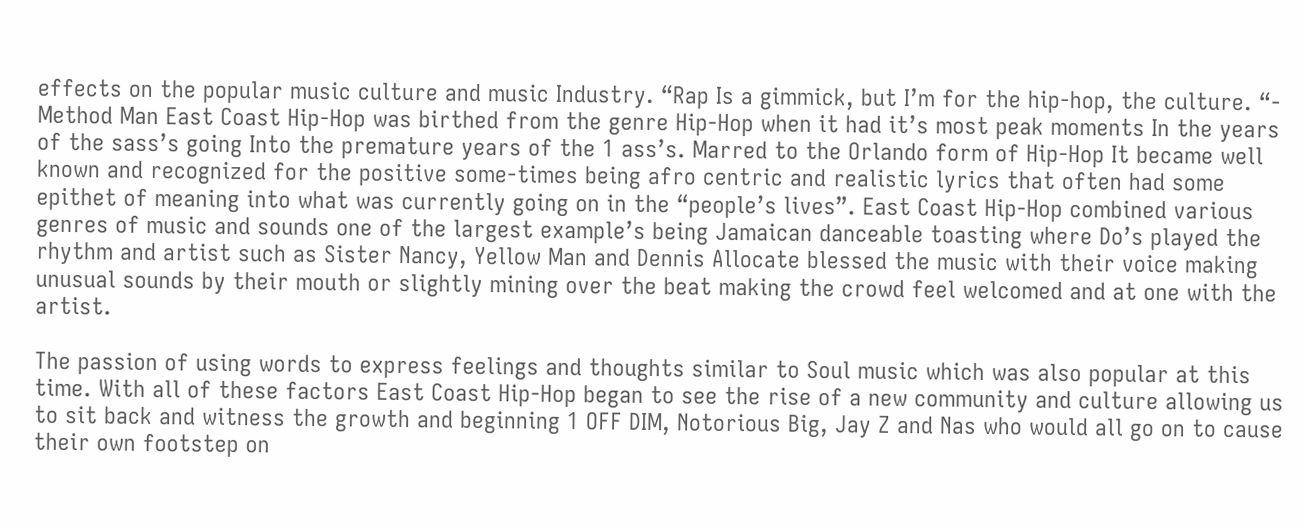effects on the popular music culture and music Industry. “Rap Is a gimmick, but I’m for the hip-hop, the culture. “- Method Man East Coast Hip-Hop was birthed from the genre Hip-Hop when it had it’s most peak moments In the years of the sass’s going Into the premature years of the 1 ass’s. Marred to the Orlando form of Hip-Hop It became well known and recognized for the positive some-times being afro centric and realistic lyrics that often had some epithet of meaning into what was currently going on in the “people’s lives”. East Coast Hip-Hop combined various genres of music and sounds one of the largest example’s being Jamaican danceable toasting where Do’s played the rhythm and artist such as Sister Nancy, Yellow Man and Dennis Allocate blessed the music with their voice making unusual sounds by their mouth or slightly mining over the beat making the crowd feel welcomed and at one with the artist.

The passion of using words to express feelings and thoughts similar to Soul music which was also popular at this time. With all of these factors East Coast Hip-Hop began to see the rise of a new community and culture allowing us to sit back and witness the growth and beginning 1 OFF DIM, Notorious Big, Jay Z and Nas who would all go on to cause their own footstep on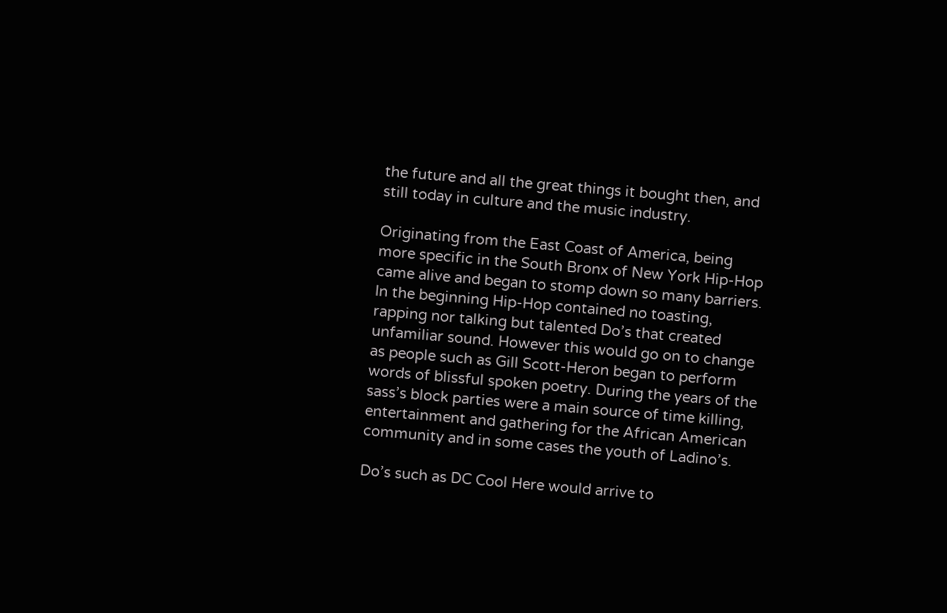the future and all the great things it bought then, and still today in culture and the music industry.

Originating from the East Coast of America, being more specific in the South Bronx of New York Hip-Hop came alive and began to stomp down so many barriers. In the beginning Hip-Hop contained no toasting, rapping nor talking but talented Do’s that created unfamiliar sound. However this would go on to change as people such as Gill Scott-Heron began to perform words of blissful spoken poetry. During the years of the sass’s block parties were a main source of time killing, entertainment and gathering for the African American community and in some cases the youth of Ladino’s.

Do’s such as DC Cool Here would arrive to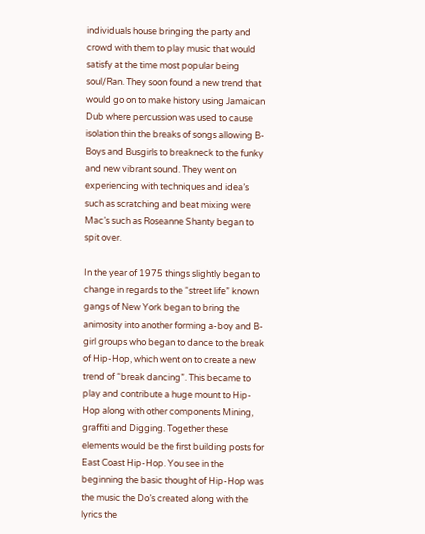individuals house bringing the party and crowd with them to play music that would satisfy at the time most popular being soul/Ran. They soon found a new trend that would go on to make history using Jamaican Dub where percussion was used to cause isolation thin the breaks of songs allowing B-Boys and Busgirls to breakneck to the funky and new vibrant sound. They went on experiencing with techniques and idea’s such as scratching and beat mixing were Mac’s such as Roseanne Shanty began to spit over.

In the year of 1975 things slightly began to change in regards to the “street life” known gangs of New York began to bring the animosity into another forming a-boy and B-girl groups who began to dance to the break of Hip-Hop, which went on to create a new trend of “break dancing”. This became to play and contribute a huge mount to Hip-Hop along with other components Mining, graffiti and Digging. Together these elements would be the first building posts for East Coast Hip-Hop. You see in the beginning the basic thought of Hip-Hop was the music the Do’s created along with the lyrics the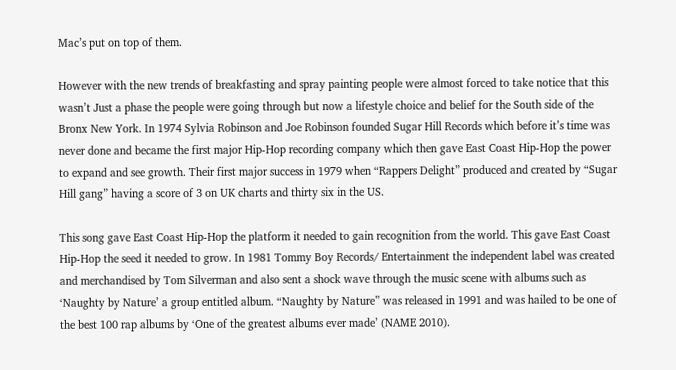Mac’s put on top of them.

However with the new trends of breakfasting and spray painting people were almost forced to take notice that this wasn’t Just a phase the people were going through but now a lifestyle choice and belief for the South side of the Bronx New York. In 1974 Sylvia Robinson and Joe Robinson founded Sugar Hill Records which before it’s time was never done and became the first major Hip-Hop recording company which then gave East Coast Hip-Hop the power to expand and see growth. Their first major success in 1979 when “Rappers Delight” produced and created by “Sugar Hill gang” having a score of 3 on UK charts and thirty six in the US.

This song gave East Coast Hip-Hop the platform it needed to gain recognition from the world. This gave East Coast Hip-Hop the seed it needed to grow. In 1981 Tommy Boy Records/ Entertainment the independent label was created and merchandised by Tom Silverman and also sent a shock wave through the music scene with albums such as ‘Naughty by Nature’ a group entitled album. “Naughty by Nature” was released in 1991 and was hailed to be one of the best 100 rap albums by ‘One of the greatest albums ever made’ (NAME 2010).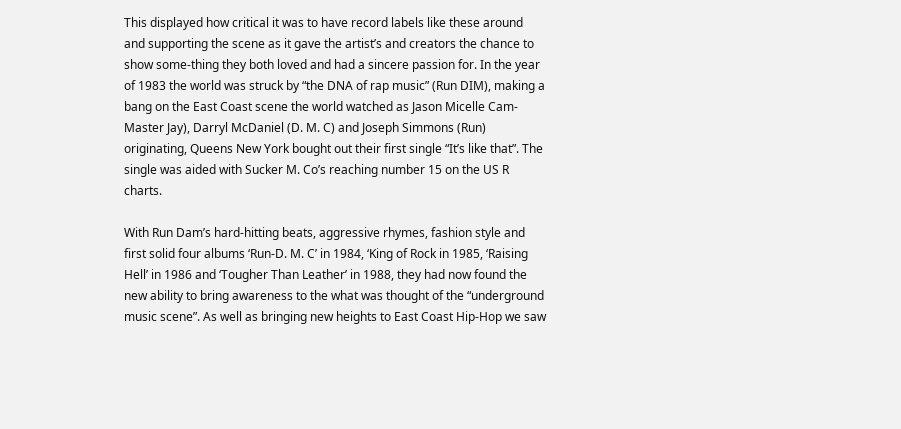This displayed how critical it was to have record labels like these around and supporting the scene as it gave the artist’s and creators the chance to show some-thing they both loved and had a sincere passion for. In the year of 1983 the world was struck by “the DNA of rap music” (Run DIM), making a bang on the East Coast scene the world watched as Jason Micelle Cam-Master Jay), Darryl McDaniel (D. M. C) and Joseph Simmons (Run) originating, Queens New York bought out their first single “It’s like that”. The single was aided with Sucker M. Co’s reaching number 15 on the US R charts.

With Run Dam’s hard-hitting beats, aggressive rhymes, fashion style and first solid four albums ‘Run-D. M. C’ in 1984, ‘King of Rock in 1985, ‘Raising Hell’ in 1986 and ‘Tougher Than Leather’ in 1988, they had now found the new ability to bring awareness to the what was thought of the “underground music scene”. As well as bringing new heights to East Coast Hip-Hop we saw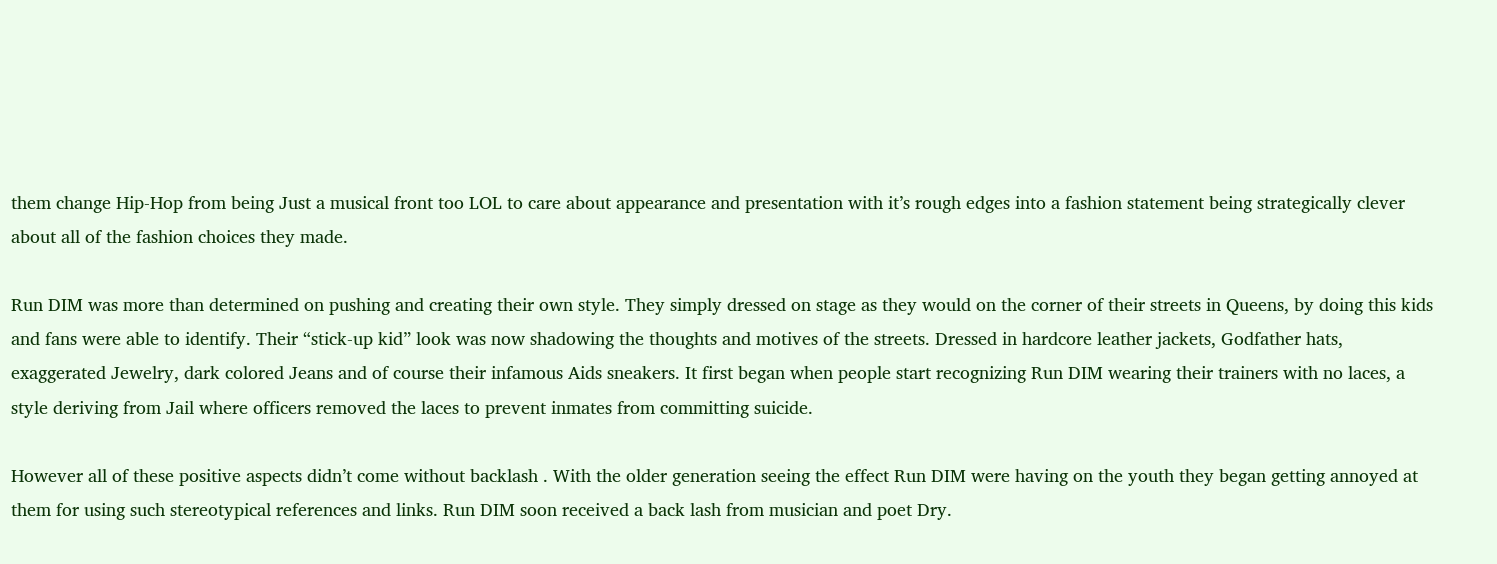them change Hip-Hop from being Just a musical front too LOL to care about appearance and presentation with it’s rough edges into a fashion statement being strategically clever about all of the fashion choices they made.

Run DIM was more than determined on pushing and creating their own style. They simply dressed on stage as they would on the corner of their streets in Queens, by doing this kids and fans were able to identify. Their “stick-up kid” look was now shadowing the thoughts and motives of the streets. Dressed in hardcore leather jackets, Godfather hats, exaggerated Jewelry, dark colored Jeans and of course their infamous Aids sneakers. It first began when people start recognizing Run DIM wearing their trainers with no laces, a style deriving from Jail where officers removed the laces to prevent inmates from committing suicide.

However all of these positive aspects didn’t come without backlash . With the older generation seeing the effect Run DIM were having on the youth they began getting annoyed at them for using such stereotypical references and links. Run DIM soon received a back lash from musician and poet Dry.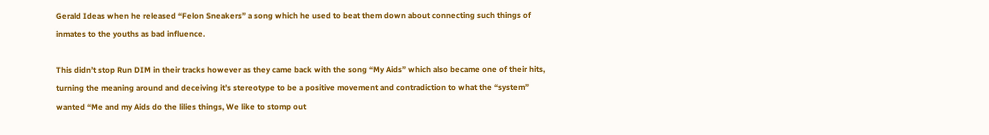Gerald Ideas when he released “Felon Sneakers” a song which he used to beat them down about connecting such things of inmates to the youths as bad influence.

This didn’t stop Run DIM in their tracks however as they came back with the song “My Aids” which also became one of their hits, turning the meaning around and deceiving it’s stereotype to be a positive movement and contradiction to what the “system” wanted “Me and my Aids do the lilies things, We like to stomp out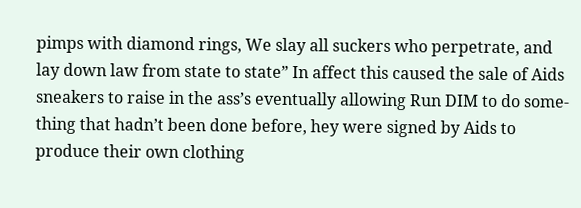pimps with diamond rings, We slay all suckers who perpetrate, and lay down law from state to state” In affect this caused the sale of Aids sneakers to raise in the ass’s eventually allowing Run DIM to do some-thing that hadn’t been done before, hey were signed by Aids to produce their own clothing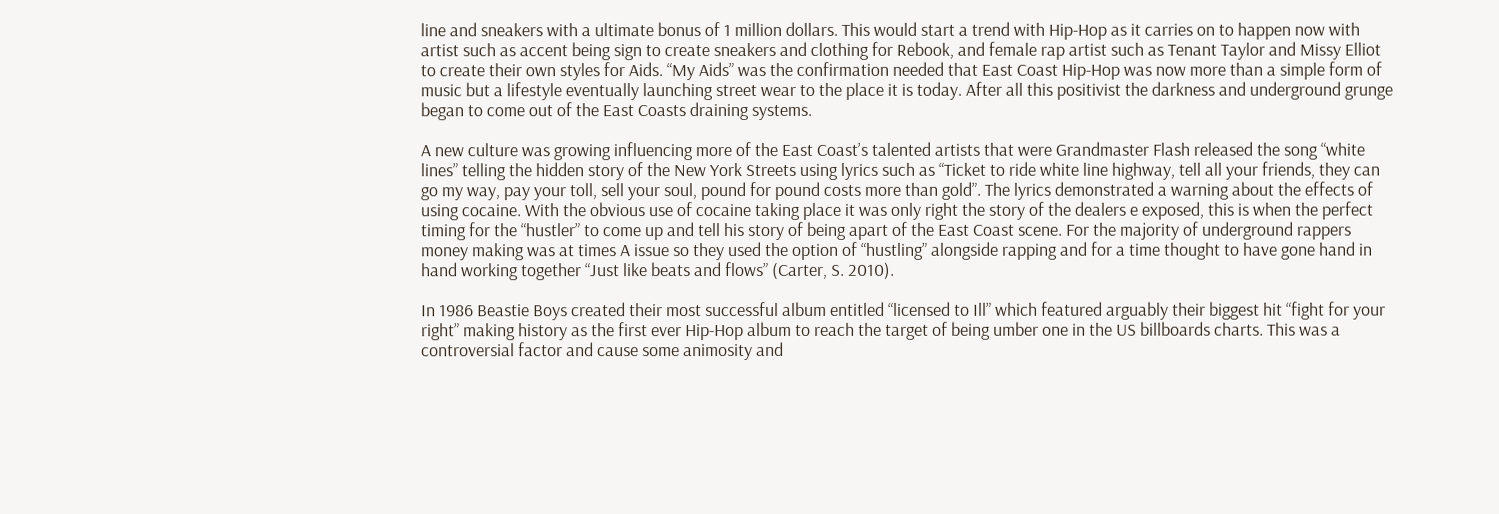line and sneakers with a ultimate bonus of 1 million dollars. This would start a trend with Hip-Hop as it carries on to happen now with artist such as accent being sign to create sneakers and clothing for Rebook, and female rap artist such as Tenant Taylor and Missy Elliot to create their own styles for Aids. “My Aids” was the confirmation needed that East Coast Hip-Hop was now more than a simple form of music but a lifestyle eventually launching street wear to the place it is today. After all this positivist the darkness and underground grunge began to come out of the East Coasts draining systems.

A new culture was growing influencing more of the East Coast’s talented artists that were Grandmaster Flash released the song “white lines” telling the hidden story of the New York Streets using lyrics such as “Ticket to ride white line highway, tell all your friends, they can go my way, pay your toll, sell your soul, pound for pound costs more than gold”. The lyrics demonstrated a warning about the effects of using cocaine. With the obvious use of cocaine taking place it was only right the story of the dealers e exposed, this is when the perfect timing for the “hustler” to come up and tell his story of being apart of the East Coast scene. For the majority of underground rappers money making was at times A issue so they used the option of “hustling” alongside rapping and for a time thought to have gone hand in hand working together “Just like beats and flows” (Carter, S. 2010).

In 1986 Beastie Boys created their most successful album entitled “licensed to Ill” which featured arguably their biggest hit “fight for your right” making history as the first ever Hip-Hop album to reach the target of being umber one in the US billboards charts. This was a controversial factor and cause some animosity and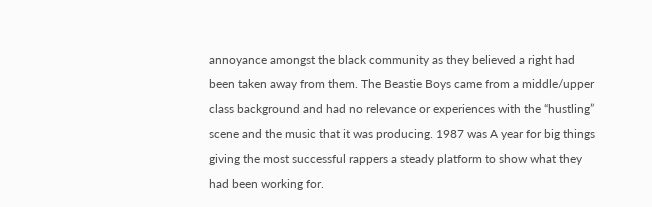annoyance amongst the black community as they believed a right had been taken away from them. The Beastie Boys came from a middle/upper class background and had no relevance or experiences with the “hustling” scene and the music that it was producing. 1987 was A year for big things giving the most successful rappers a steady platform to show what they had been working for.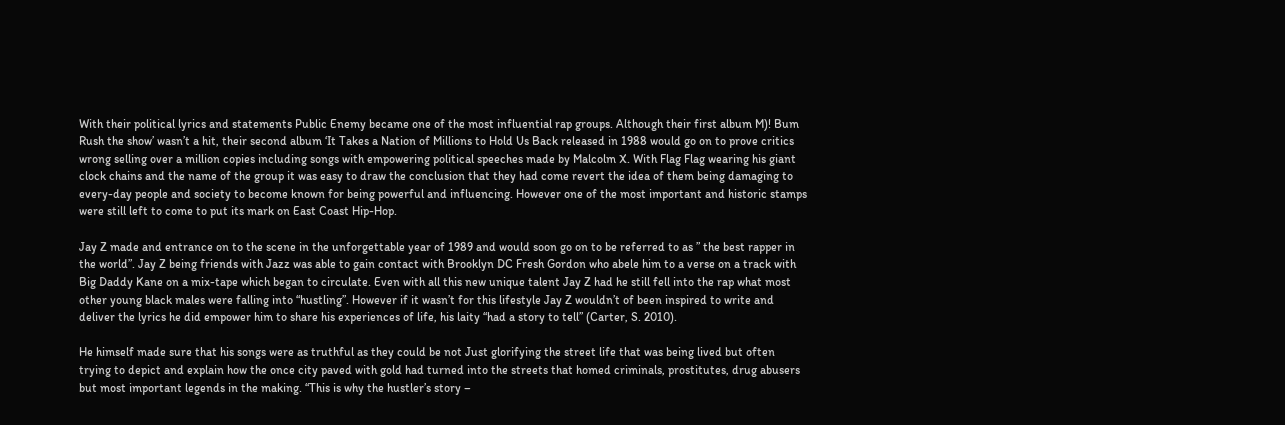With their political lyrics and statements Public Enemy became one of the most influential rap groups. Although their first album M)! Bum Rush the show’ wasn’t a hit, their second album ‘It Takes a Nation of Millions to Hold Us Back released in 1988 would go on to prove critics wrong selling over a million copies including songs with empowering political speeches made by Malcolm X. With Flag Flag wearing his giant clock chains and the name of the group it was easy to draw the conclusion that they had come revert the idea of them being damaging to every-day people and society to become known for being powerful and influencing. However one of the most important and historic stamps were still left to come to put its mark on East Coast Hip-Hop.

Jay Z made and entrance on to the scene in the unforgettable year of 1989 and would soon go on to be referred to as ” the best rapper in the world”. Jay Z being friends with Jazz was able to gain contact with Brooklyn DC Fresh Gordon who abele him to a verse on a track with Big Daddy Kane on a mix-tape which began to circulate. Even with all this new unique talent Jay Z had he still fell into the rap what most other young black males were falling into “hustling”. However if it wasn’t for this lifestyle Jay Z wouldn’t of been inspired to write and deliver the lyrics he did empower him to share his experiences of life, his laity “had a story to tell” (Carter, S. 2010).

He himself made sure that his songs were as truthful as they could be not Just glorifying the street life that was being lived but often trying to depict and explain how the once city paved with gold had turned into the streets that homed criminals, prostitutes, drug abusers but most important legends in the making. “This is why the hustler’s story –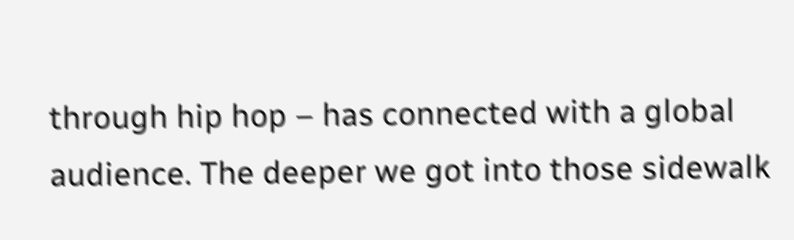through hip hop – has connected with a global audience. The deeper we got into those sidewalk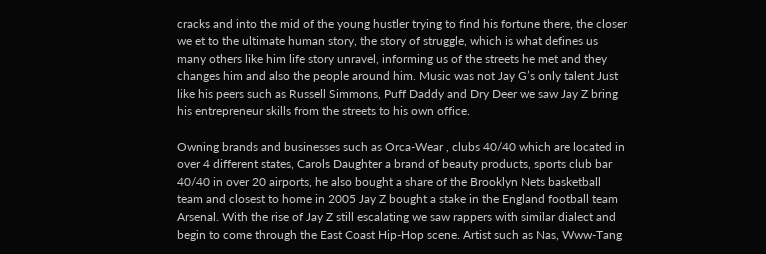cracks and into the mid of the young hustler trying to find his fortune there, the closer we et to the ultimate human story, the story of struggle, which is what defines us many others like him life story unravel, informing us of the streets he met and they changes him and also the people around him. Music was not Jay G’s only talent Just like his peers such as Russell Simmons, Puff Daddy and Dry Deer we saw Jay Z bring his entrepreneur skills from the streets to his own office.

Owning brands and businesses such as Orca-Wear , clubs 40/40 which are located in over 4 different states, Carols Daughter a brand of beauty products, sports club bar 40/40 in over 20 airports, he also bought a share of the Brooklyn Nets basketball team and closest to home in 2005 Jay Z bought a stake in the England football team Arsenal. With the rise of Jay Z still escalating we saw rappers with similar dialect and begin to come through the East Coast Hip-Hop scene. Artist such as Nas, Www-Tang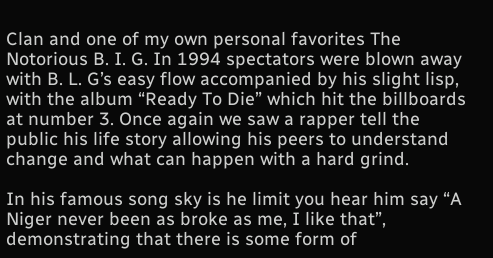Clan and one of my own personal favorites The Notorious B. I. G. In 1994 spectators were blown away with B. L. G’s easy flow accompanied by his slight lisp, with the album “Ready To Die” which hit the billboards at number 3. Once again we saw a rapper tell the public his life story allowing his peers to understand change and what can happen with a hard grind.

In his famous song sky is he limit you hear him say “A Niger never been as broke as me, I like that”, demonstrating that there is some form of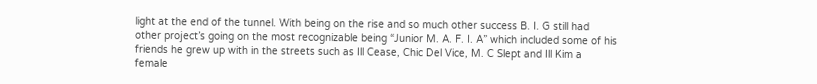light at the end of the tunnel. With being on the rise and so much other success B. I. G still had other project’s going on the most recognizable being “Junior M. A. F. I. A” which included some of his friends he grew up with in the streets such as Ill Cease, Chic Del Vice, M. C Slept and Ill Kim a female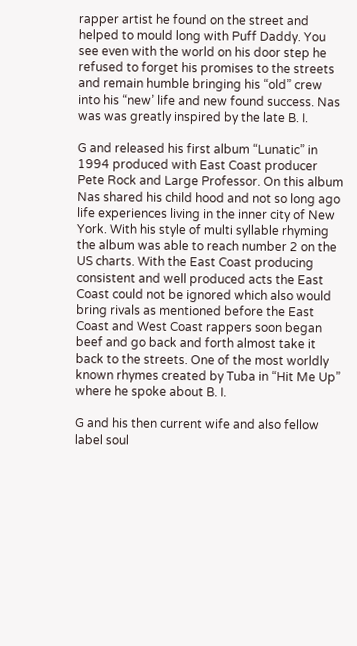rapper artist he found on the street and helped to mould long with Puff Daddy. You see even with the world on his door step he refused to forget his promises to the streets and remain humble bringing his “old” crew into his “new’ life and new found success. Nas was was greatly inspired by the late B. I.

G and released his first album “Lunatic” in 1994 produced with East Coast producer Pete Rock and Large Professor. On this album Nas shared his child hood and not so long ago life experiences living in the inner city of New York. With his style of multi syllable rhyming the album was able to reach number 2 on the US charts. With the East Coast producing consistent and well produced acts the East Coast could not be ignored which also would bring rivals as mentioned before the East Coast and West Coast rappers soon began beef and go back and forth almost take it back to the streets. One of the most worldly known rhymes created by Tuba in “Hit Me Up” where he spoke about B. I.

G and his then current wife and also fellow label soul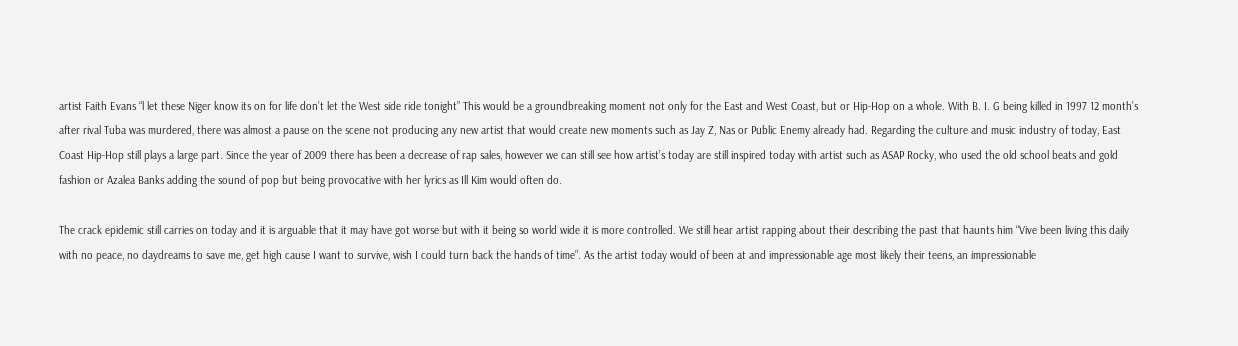artist Faith Evans “l let these Niger know its on for life don’t let the West side ride tonight” This would be a groundbreaking moment not only for the East and West Coast, but or Hip-Hop on a whole. With B. I. G being killed in 1997 12 month’s after rival Tuba was murdered, there was almost a pause on the scene not producing any new artist that would create new moments such as Jay Z, Nas or Public Enemy already had. Regarding the culture and music industry of today, East Coast Hip-Hop still plays a large part. Since the year of 2009 there has been a decrease of rap sales, however we can still see how artist’s today are still inspired today with artist such as ASAP Rocky, who used the old school beats and gold fashion or Azalea Banks adding the sound of pop but being provocative with her lyrics as Ill Kim would often do.

The crack epidemic still carries on today and it is arguable that it may have got worse but with it being so world wide it is more controlled. We still hear artist rapping about their describing the past that haunts him “Vive been living this daily with no peace, no daydreams to save me, get high cause I want to survive, wish I could turn back the hands of time”. As the artist today would of been at and impressionable age most likely their teens, an impressionable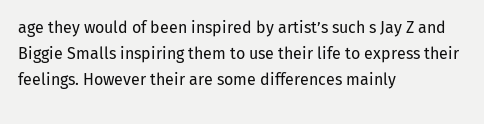age they would of been inspired by artist’s such s Jay Z and Biggie Smalls inspiring them to use their life to express their feelings. However their are some differences mainly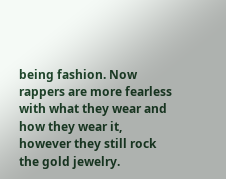being fashion. Now rappers are more fearless with what they wear and how they wear it, however they still rock the gold jewelry.